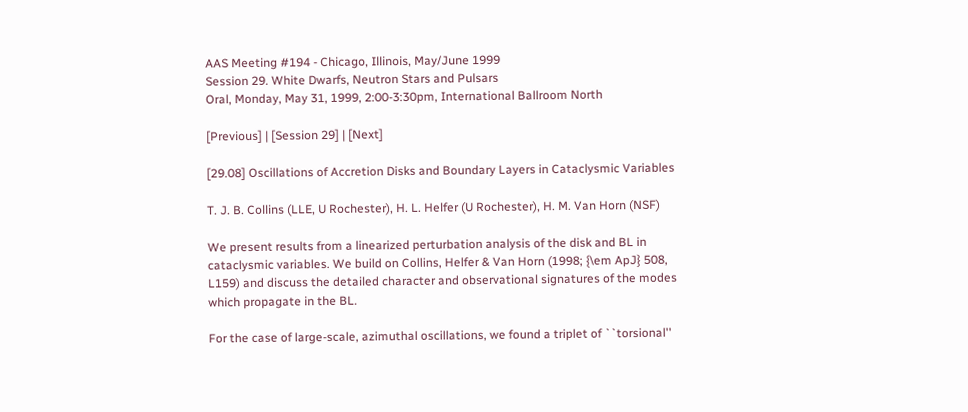AAS Meeting #194 - Chicago, Illinois, May/June 1999
Session 29. White Dwarfs, Neutron Stars and Pulsars
Oral, Monday, May 31, 1999, 2:00-3:30pm, International Ballroom North

[Previous] | [Session 29] | [Next]

[29.08] Oscillations of Accretion Disks and Boundary Layers in Cataclysmic Variables

T. J. B. Collins (LLE, U Rochester), H. L. Helfer (U Rochester), H. M. Van Horn (NSF)

We present results from a linearized perturbation analysis of the disk and BL in cataclysmic variables. We build on Collins, Helfer & Van Horn (1998; {\em ApJ} 508, L159) and discuss the detailed character and observational signatures of the modes which propagate in the BL.

For the case of large-scale, azimuthal oscillations, we found a triplet of ``torsional''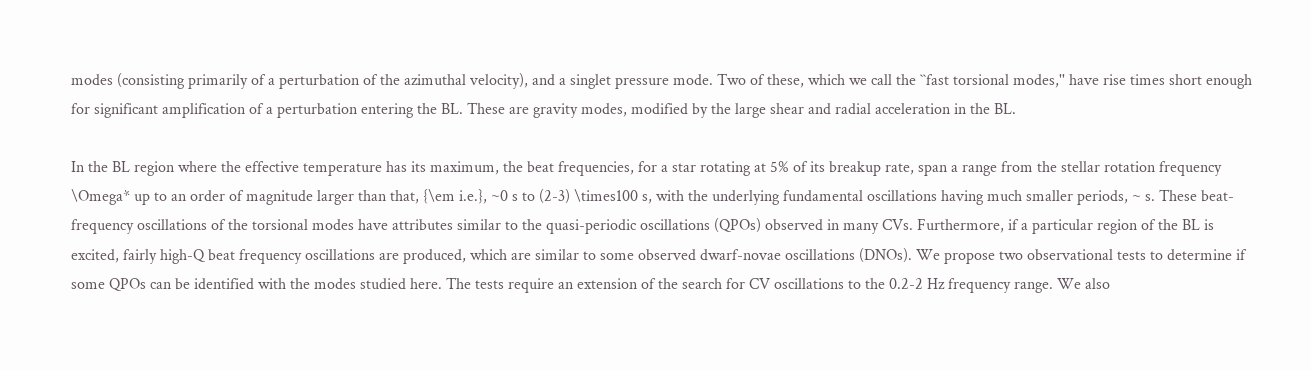modes (consisting primarily of a perturbation of the azimuthal velocity), and a singlet pressure mode. Two of these, which we call the ``fast torsional modes,'' have rise times short enough for significant amplification of a perturbation entering the BL. These are gravity modes, modified by the large shear and radial acceleration in the BL.

In the BL region where the effective temperature has its maximum, the beat frequencies, for a star rotating at 5% of its breakup rate, span a range from the stellar rotation frequency \Omega* up to an order of magnitude larger than that, {\em i.e.}, ~0 s to (2-3) \times100 s, with the underlying fundamental oscillations having much smaller periods, ~ s. These beat-frequency oscillations of the torsional modes have attributes similar to the quasi-periodic oscillations (QPOs) observed in many CVs. Furthermore, if a particular region of the BL is excited, fairly high-Q beat frequency oscillations are produced, which are similar to some observed dwarf-novae oscillations (DNOs). We propose two observational tests to determine if some QPOs can be identified with the modes studied here. The tests require an extension of the search for CV oscillations to the 0.2-2 Hz frequency range. We also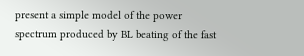present a simple model of the power spectrum produced by BL beating of the fast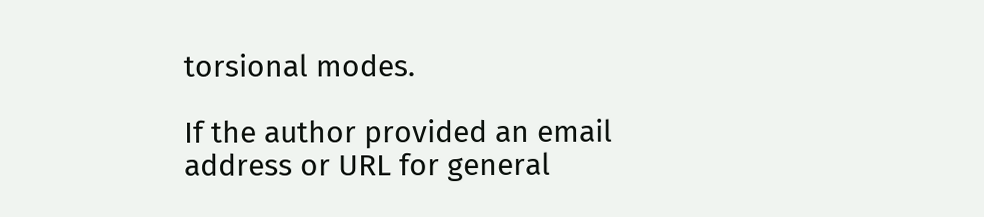torsional modes.

If the author provided an email address or URL for general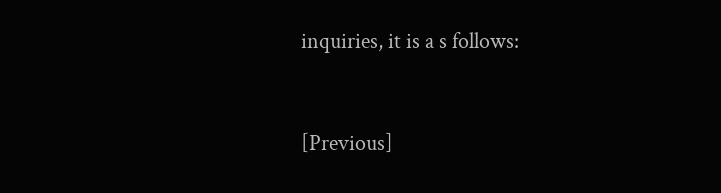inquiries, it is a s follows:


[Previous]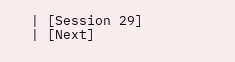| [Session 29] | [Next]